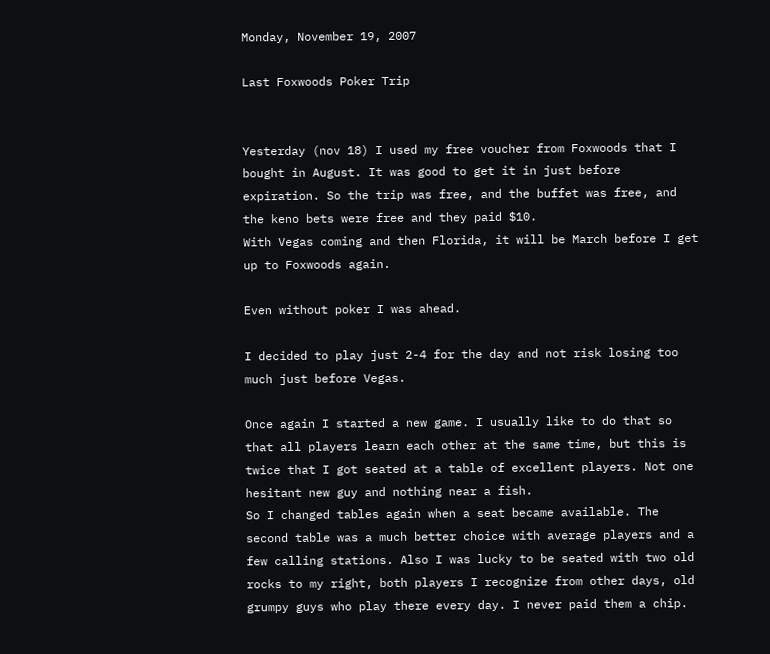Monday, November 19, 2007

Last Foxwoods Poker Trip


Yesterday (nov 18) I used my free voucher from Foxwoods that I bought in August. It was good to get it in just before expiration. So the trip was free, and the buffet was free, and the keno bets were free and they paid $10.
With Vegas coming and then Florida, it will be March before I get up to Foxwoods again.

Even without poker I was ahead.

I decided to play just 2-4 for the day and not risk losing too much just before Vegas.

Once again I started a new game. I usually like to do that so that all players learn each other at the same time, but this is twice that I got seated at a table of excellent players. Not one hesitant new guy and nothing near a fish.
So I changed tables again when a seat became available. The second table was a much better choice with average players and a few calling stations. Also I was lucky to be seated with two old rocks to my right, both players I recognize from other days, old grumpy guys who play there every day. I never paid them a chip.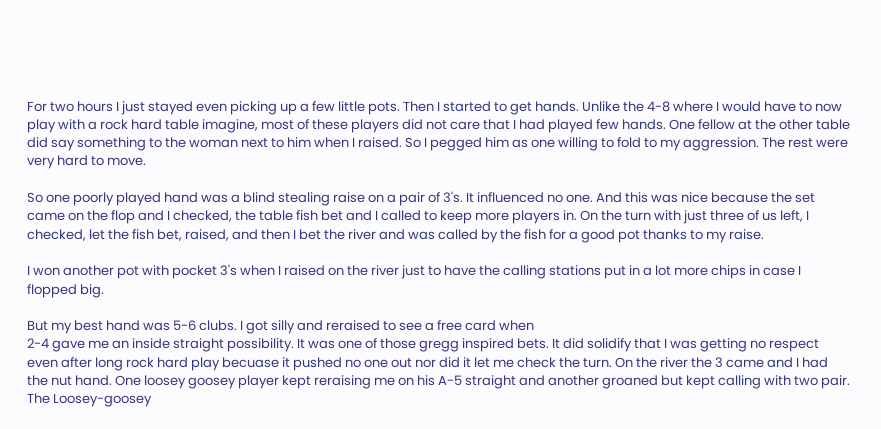For two hours I just stayed even picking up a few little pots. Then I started to get hands. Unlike the 4-8 where I would have to now play with a rock hard table imagine, most of these players did not care that I had played few hands. One fellow at the other table did say something to the woman next to him when I raised. So I pegged him as one willing to fold to my aggression. The rest were very hard to move.

So one poorly played hand was a blind stealing raise on a pair of 3's. It influenced no one. And this was nice because the set came on the flop and I checked, the table fish bet and I called to keep more players in. On the turn with just three of us left, I checked, let the fish bet, raised, and then I bet the river and was called by the fish for a good pot thanks to my raise.

I won another pot with pocket 3's when I raised on the river just to have the calling stations put in a lot more chips in case I flopped big.

But my best hand was 5-6 clubs. I got silly and reraised to see a free card when
2-4 gave me an inside straight possibility. It was one of those gregg inspired bets. It did solidify that I was getting no respect even after long rock hard play becuase it pushed no one out nor did it let me check the turn. On the river the 3 came and I had the nut hand. One loosey goosey player kept reraising me on his A-5 straight and another groaned but kept calling with two pair. The Loosey-goosey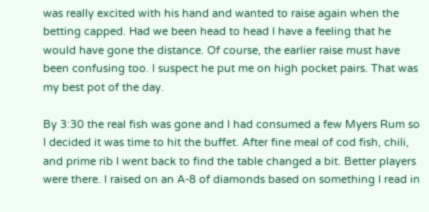was really excited with his hand and wanted to raise again when the betting capped. Had we been head to head I have a feeling that he would have gone the distance. Of course, the earlier raise must have been confusing too. I suspect he put me on high pocket pairs. That was my best pot of the day.

By 3:30 the real fish was gone and I had consumed a few Myers Rum so I decided it was time to hit the buffet. After fine meal of cod fish, chili, and prime rib I went back to find the table changed a bit. Better players were there. I raised on an A-8 of diamonds based on something I read in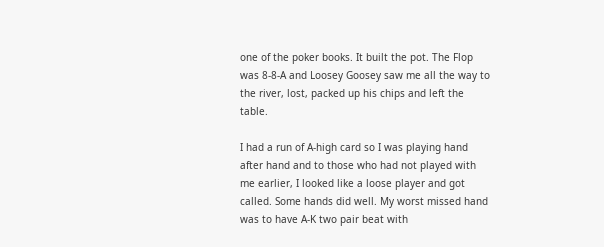one of the poker books. It built the pot. The Flop was 8-8-A and Loosey Goosey saw me all the way to the river, lost, packed up his chips and left the table.

I had a run of A-high card so I was playing hand after hand and to those who had not played with me earlier, I looked like a loose player and got called. Some hands did well. My worst missed hand was to have A-K two pair beat with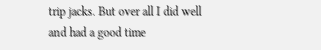trip jacks. But over all I did well and had a good time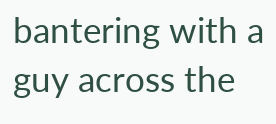bantering with a guy across the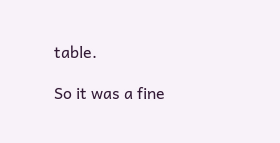table.

So it was a fine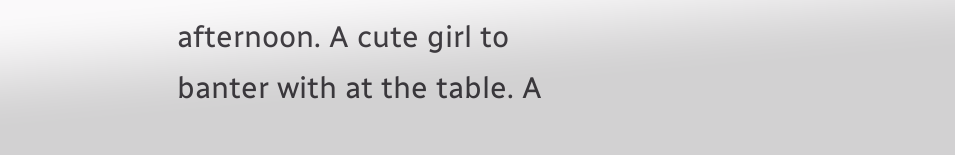afternoon. A cute girl to banter with at the table. A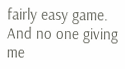fairly easy game. And no one giving me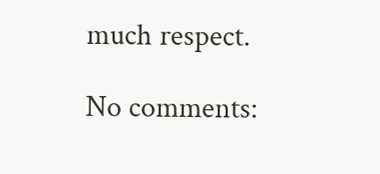much respect.

No comments: